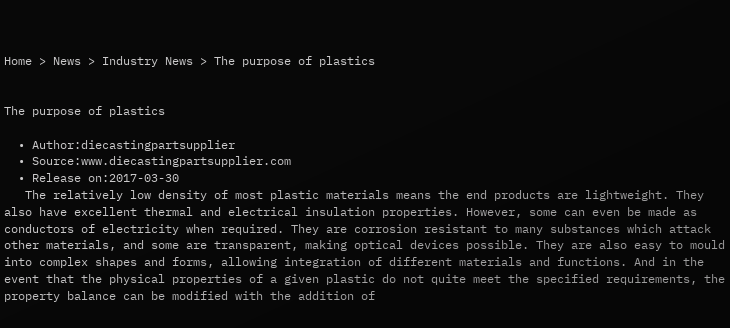Home > News > Industry News > The purpose of plastics


The purpose of plastics

  • Author:diecastingpartsupplier
  • Source:www.diecastingpartsupplier.com
  • Release on:2017-03-30
   The relatively low density of most plastic materials means the end products are lightweight. They also have excellent thermal and electrical insulation properties. However, some can even be made as conductors of electricity when required. They are corrosion resistant to many substances which attack other materials, and some are transparent, making optical devices possible. They are also easy to mould into complex shapes and forms, allowing integration of different materials and functions. And in the event that the physical properties of a given plastic do not quite meet the specified requirements, the property balance can be modified with the addition of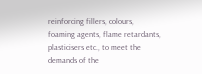reinforcing fillers, colours, foaming agents, flame retardants, plasticisers etc., to meet the demands of the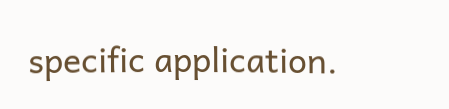specific application.